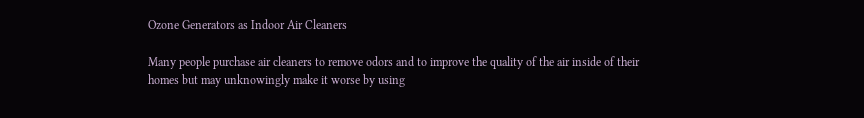Ozone Generators as Indoor Air Cleaners

Many people purchase air cleaners to remove odors and to improve the quality of the air inside of their homes but may unknowingly make it worse by using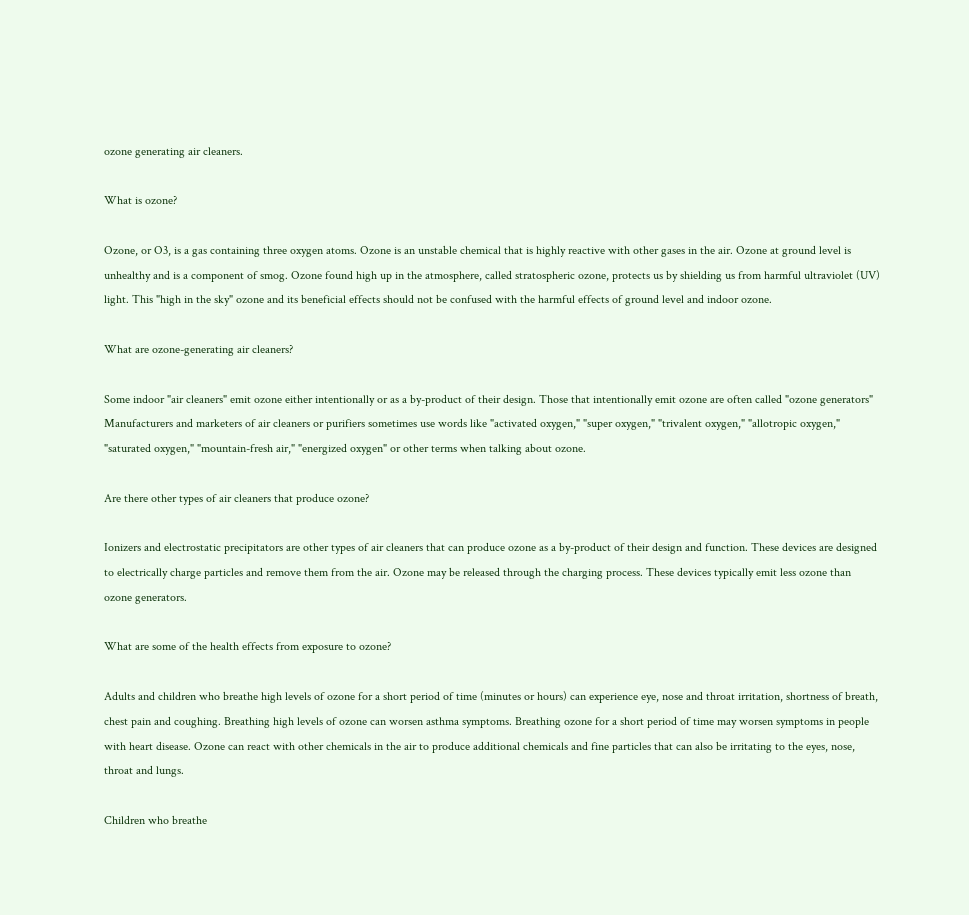ozone generating air cleaners.

What is ozone?

Ozone, or O3, is a gas containing three oxygen atoms. Ozone is an unstable chemical that is highly reactive with other gases in the air. Ozone at ground level is unhealthy and is a component of smog. Ozone found high up in the atmosphere, called stratospheric ozone, protects us by shielding us from harmful ultraviolet (UV) light. This "high in the sky" ozone and its beneficial effects should not be confused with the harmful effects of ground level and indoor ozone.

What are ozone-generating air cleaners?

Some indoor "air cleaners" emit ozone either intentionally or as a by-product of their design. Those that intentionally emit ozone are often called "ozone generators" Manufacturers and marketers of air cleaners or purifiers sometimes use words like "activated oxygen," "super oxygen," "trivalent oxygen," "allotropic oxygen," "saturated oxygen," "mountain-fresh air," "energized oxygen" or other terms when talking about ozone.

Are there other types of air cleaners that produce ozone?

Ionizers and electrostatic precipitators are other types of air cleaners that can produce ozone as a by-product of their design and function. These devices are designed to electrically charge particles and remove them from the air. Ozone may be released through the charging process. These devices typically emit less ozone than ozone generators.

What are some of the health effects from exposure to ozone?

Adults and children who breathe high levels of ozone for a short period of time (minutes or hours) can experience eye, nose and throat irritation, shortness of breath, chest pain and coughing. Breathing high levels of ozone can worsen asthma symptoms. Breathing ozone for a short period of time may worsen symptoms in people with heart disease. Ozone can react with other chemicals in the air to produce additional chemicals and fine particles that can also be irritating to the eyes, nose, throat and lungs.

Children who breathe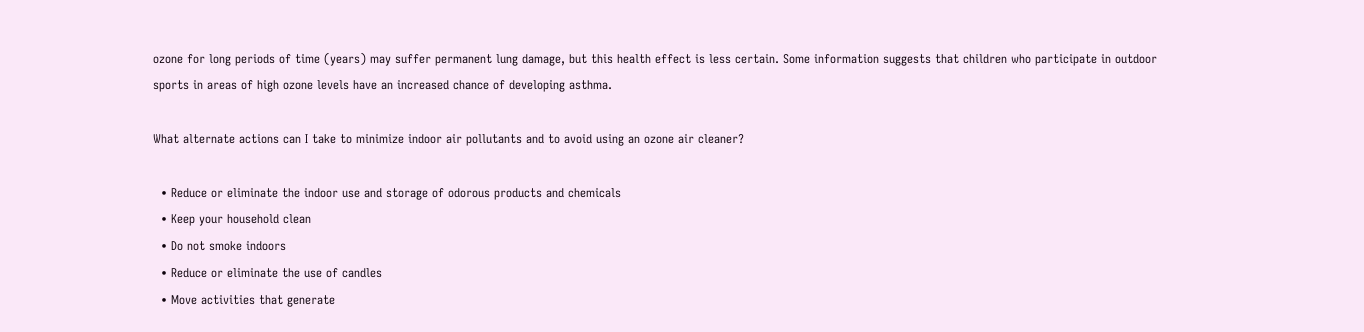ozone for long periods of time (years) may suffer permanent lung damage, but this health effect is less certain. Some information suggests that children who participate in outdoor sports in areas of high ozone levels have an increased chance of developing asthma.

What alternate actions can I take to minimize indoor air pollutants and to avoid using an ozone air cleaner?

  • Reduce or eliminate the indoor use and storage of odorous products and chemicals
  • Keep your household clean
  • Do not smoke indoors
  • Reduce or eliminate the use of candles
  • Move activities that generate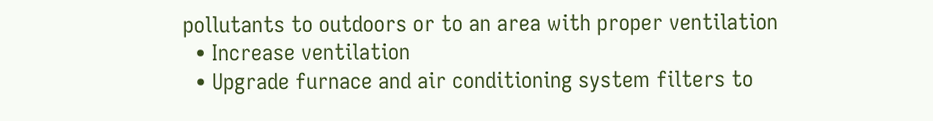pollutants to outdoors or to an area with proper ventilation
  • Increase ventilation
  • Upgrade furnace and air conditioning system filters to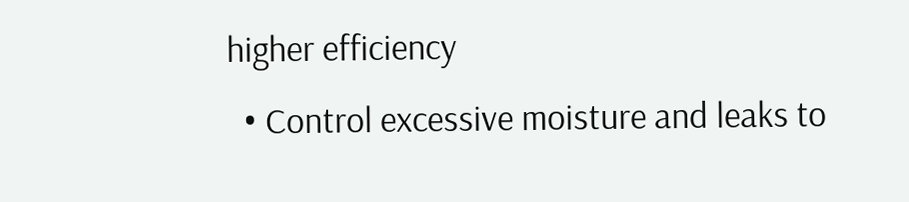higher efficiency
  • Control excessive moisture and leaks to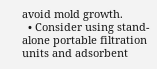avoid mold growth.
  • Consider using stand-alone portable filtration units and adsorbent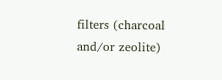filters (charcoal and/or zeolite)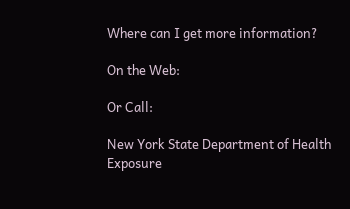Where can I get more information?

On the Web:

Or Call:

New York State Department of Health
Exposure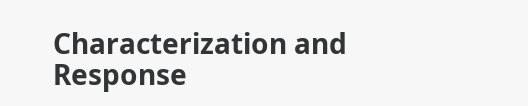Characterization and Response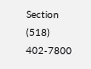Section
(518) 402-7800